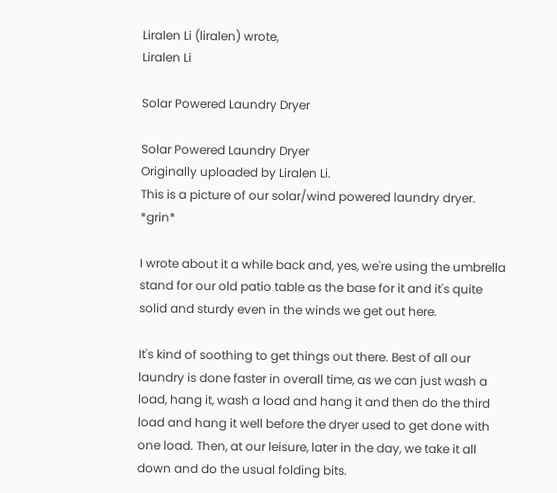Liralen Li (liralen) wrote,
Liralen Li

Solar Powered Laundry Dryer

Solar Powered Laundry Dryer
Originally uploaded by Liralen Li.
This is a picture of our solar/wind powered laundry dryer. *grin*

I wrote about it a while back and, yes, we're using the umbrella stand for our old patio table as the base for it and it's quite solid and sturdy even in the winds we get out here.

It's kind of soothing to get things out there. Best of all our laundry is done faster in overall time, as we can just wash a load, hang it, wash a load and hang it and then do the third load and hang it well before the dryer used to get done with one load. Then, at our leisure, later in the day, we take it all down and do the usual folding bits.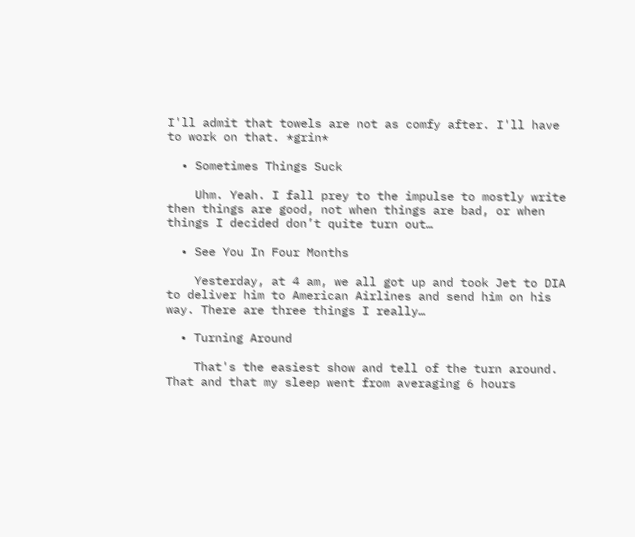I'll admit that towels are not as comfy after. I'll have to work on that. *grin*

  • Sometimes Things Suck

    Uhm. Yeah. I fall prey to the impulse to mostly write then things are good, not when things are bad, or when things I decided don’t quite turn out…

  • See You In Four Months

    Yesterday, at 4 am, we all got up and took Jet to DIA to deliver him to American Airlines and send him on his way. There are three things I really…

  • Turning Around

    That's the easiest show and tell of the turn around. That and that my sleep went from averaging 6 hours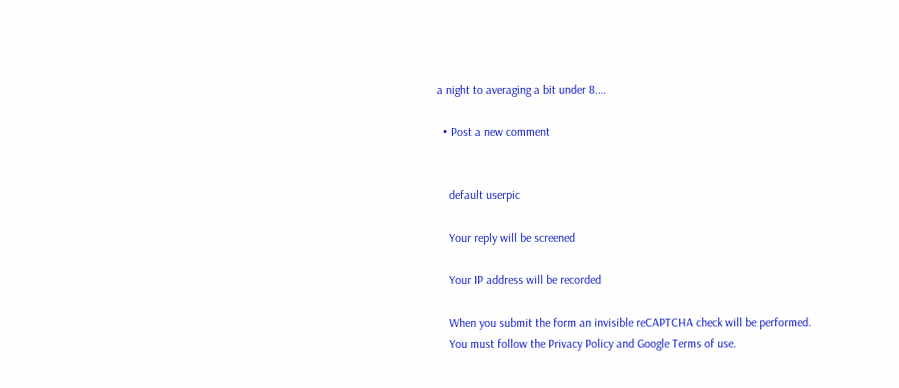a night to averaging a bit under 8.…

  • Post a new comment


    default userpic

    Your reply will be screened

    Your IP address will be recorded

    When you submit the form an invisible reCAPTCHA check will be performed.
    You must follow the Privacy Policy and Google Terms of use.